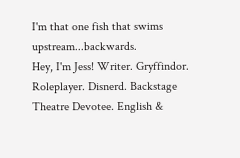I'm that one fish that swims upstream...backwards.
Hey, I'm Jess! Writer. Gryffindor. Roleplayer. Disnerd. Backstage Theatre Devotee. English &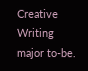Creative Writing major to-be.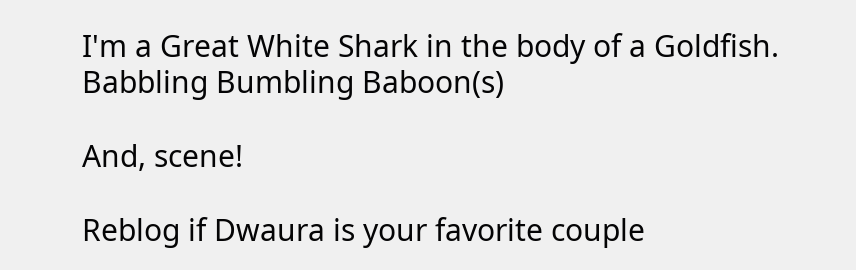I'm a Great White Shark in the body of a Goldfish.  Babbling Bumbling Baboon(s)

And, scene!

Reblog if Dwaura is your favorite couple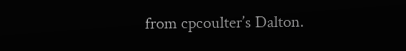from cpcoulter’s Dalton.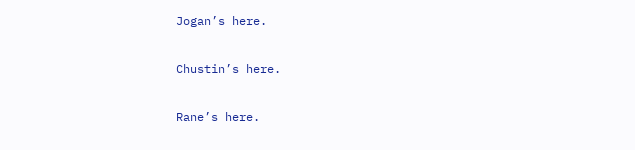Jogan’s here.

Chustin’s here.

Rane’s here.